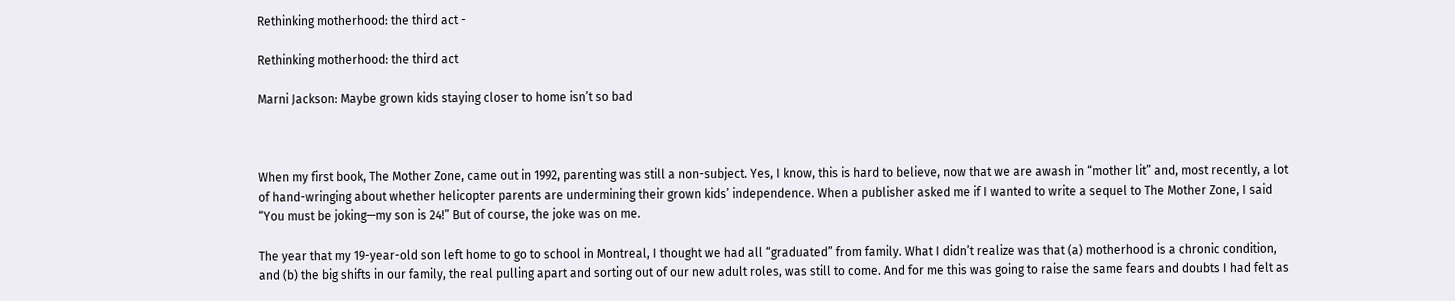Rethinking motherhood: the third act -

Rethinking motherhood: the third act

Marni Jackson: Maybe grown kids staying closer to home isn’t so bad



When my first book, The Mother Zone, came out in 1992, parenting was still a non-subject. Yes, I know, this is hard to believe, now that we are awash in “mother lit” and, most recently, a lot of hand-wringing about whether helicopter parents are undermining their grown kids’ independence. When a publisher asked me if I wanted to write a sequel to The Mother Zone, I said “You must be joking—my son is 24!” But of course, the joke was on me.

The year that my 19-year-old son left home to go to school in Montreal, I thought we had all “graduated” from family. What I didn’t realize was that (a) motherhood is a chronic condition, and (b) the big shifts in our family, the real pulling apart and sorting out of our new adult roles, was still to come. And for me this was going to raise the same fears and doubts I had felt as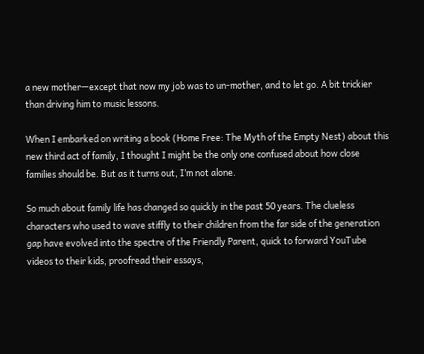a new mother—except that now my job was to un-mother, and to let go. A bit trickier than driving him to music lessons.

When I embarked on writing a book (Home Free: The Myth of the Empty Nest) about this new third act of family, I thought I might be the only one confused about how close families should be. But as it turns out, I’m not alone.

So much about family life has changed so quickly in the past 50 years. The clueless characters who used to wave stiffly to their children from the far side of the generation gap have evolved into the spectre of the Friendly Parent, quick to forward YouTube videos to their kids, proofread their essays,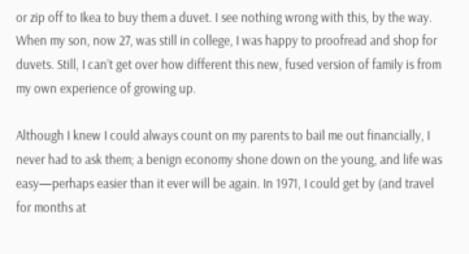or zip off to Ikea to buy them a duvet. I see nothing wrong with this, by the way. When my son, now 27, was still in college, I was happy to proofread and shop for duvets. Still, I can’t get over how different this new, fused version of family is from my own experience of growing up.

Although I knew I could always count on my parents to bail me out financially, I never had to ask them; a benign economy shone down on the young, and life was easy—perhaps easier than it ever will be again. In 1971, I could get by (and travel for months at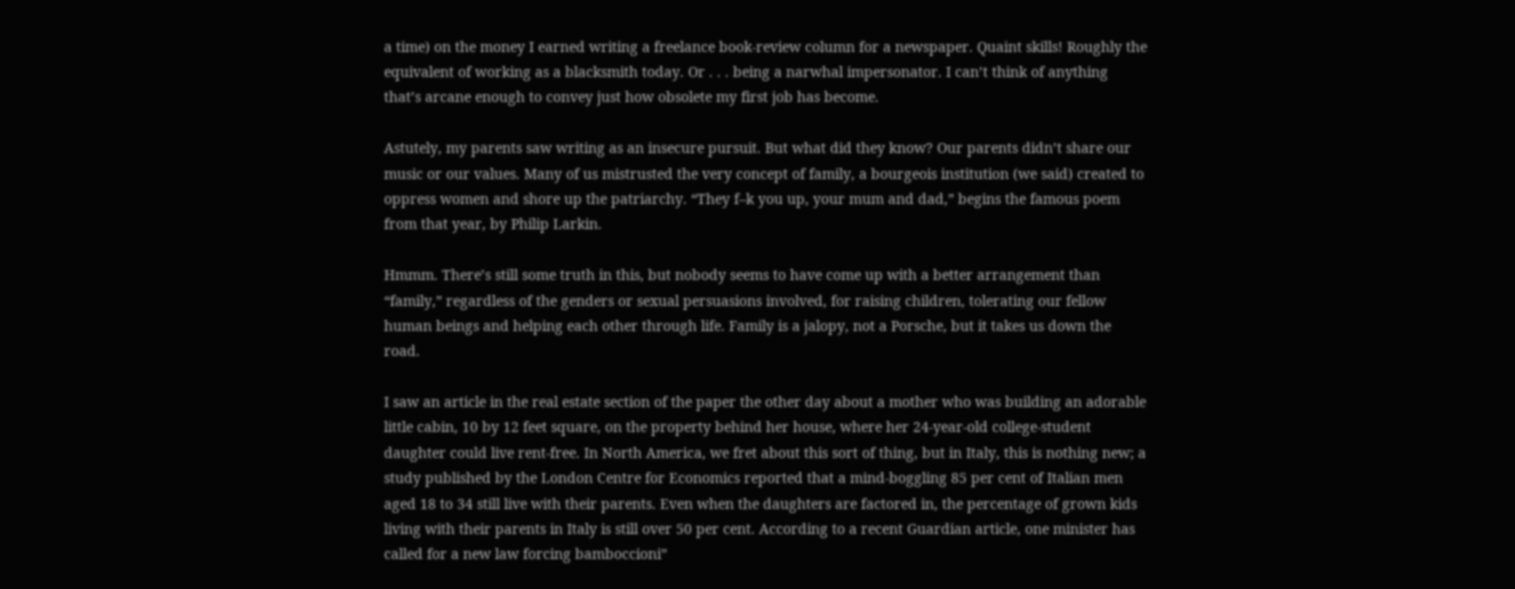a time) on the money I earned writing a freelance book-review column for a newspaper. Quaint skills! Roughly the equivalent of working as a blacksmith today. Or . . . being a narwhal impersonator. I can’t think of anything that’s arcane enough to convey just how obsolete my first job has become.

Astutely, my parents saw writing as an insecure pursuit. But what did they know? Our parents didn’t share our music or our values. Many of us mistrusted the very concept of family, a bourgeois institution (we said) created to oppress women and shore up the patriarchy. “They f–k you up, your mum and dad,” begins the famous poem from that year, by Philip Larkin.

Hmmm. There’s still some truth in this, but nobody seems to have come up with a better arrangement than “family,” regardless of the genders or sexual persuasions involved, for raising children, tolerating our fellow human beings and helping each other through life. Family is a jalopy, not a Porsche, but it takes us down the road.

I saw an article in the real estate section of the paper the other day about a mother who was building an adorable little cabin, 10 by 12 feet square, on the property behind her house, where her 24-year-old college-student daughter could live rent-free. In North America, we fret about this sort of thing, but in Italy, this is nothing new; a study published by the London Centre for Economics reported that a mind-boggling 85 per cent of Italian men aged 18 to 34 still live with their parents. Even when the daughters are factored in, the percentage of grown kids living with their parents in Italy is still over 50 per cent. According to a recent Guardian article, one minister has called for a new law forcing bamboccioni”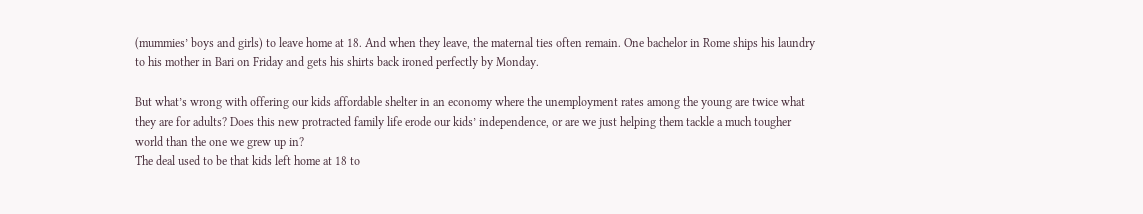(mummies’ boys and girls) to leave home at 18. And when they leave, the maternal ties often remain. One bachelor in Rome ships his laundry to his mother in Bari on Friday and gets his shirts back ironed perfectly by Monday.

But what’s wrong with offering our kids affordable shelter in an economy where the unemployment rates among the young are twice what they are for adults? Does this new protracted family life erode our kids’ independence, or are we just helping them tackle a much tougher world than the one we grew up in?
The deal used to be that kids left home at 18 to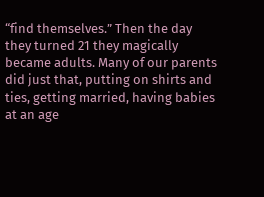“find themselves.” Then the day they turned 21 they magically became adults. Many of our parents did just that, putting on shirts and ties, getting married, having babies at an age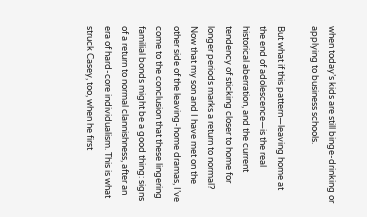when today’s kids are still binge-drinking or applying to business schools.

But what if this pattern—leaving home at the end of adolescence—is the real historical aberration, and the current tendency of sticking closer to home for longer periods marks a return to normal? Now that my son and I have met on the other side of the leaving-home dramas, I’ve come to the conclusion that these lingering familial bonds might be a good thing: signs of a return to normal clannishness, after an era of hard-core individualism. This is what struck Casey, too, when he first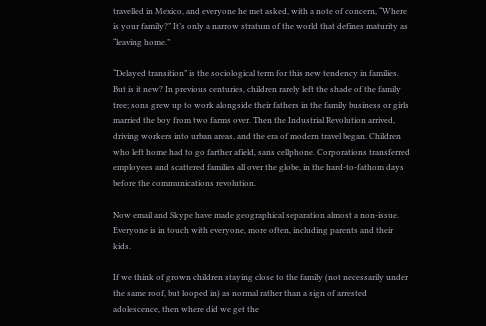travelled in Mexico, and everyone he met asked, with a note of concern, “Where is your family?” It’s only a narrow stratum of the world that defines maturity as “leaving home.”

“Delayed transition” is the sociological term for this new tendency in families. But is it new? In previous centuries, children rarely left the shade of the family tree; sons grew up to work alongside their fathers in the family business or girls married the boy from two farms over. Then the Industrial Revolution arrived, driving workers into urban areas, and the era of modern travel began. Children who left home had to go farther afield, sans cellphone. Corporations transferred employees and scattered families all over the globe, in the hard-to-fathom days before the communications revolution.

Now email and Skype have made geographical separation almost a non-issue. Everyone is in touch with everyone, more often, including parents and their kids.

If we think of grown children staying close to the family (not necessarily under the same roof, but looped in) as normal rather than a sign of arrested adolescence, then where did we get the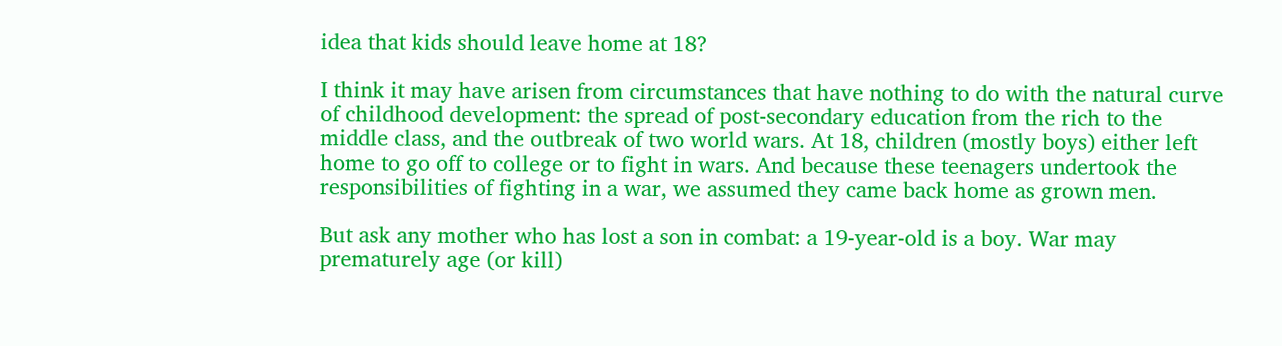idea that kids should leave home at 18?

I think it may have arisen from circumstances that have nothing to do with the natural curve of childhood development: the spread of post-secondary education from the rich to the middle class, and the outbreak of two world wars. At 18, children (mostly boys) either left home to go off to college or to fight in wars. And because these teenagers undertook the responsibilities of fighting in a war, we assumed they came back home as grown men.

But ask any mother who has lost a son in combat: a 19-year-old is a boy. War may prematurely age (or kill)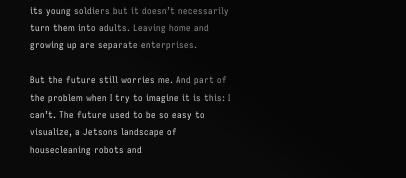its young soldiers but it doesn’t necessarily turn them into adults. Leaving home and growing up are separate enterprises.

But the future still worries me. And part of the problem when I try to imagine it is this: I can’t. The future used to be so easy to visualize, a Jetsons landscape of housecleaning robots and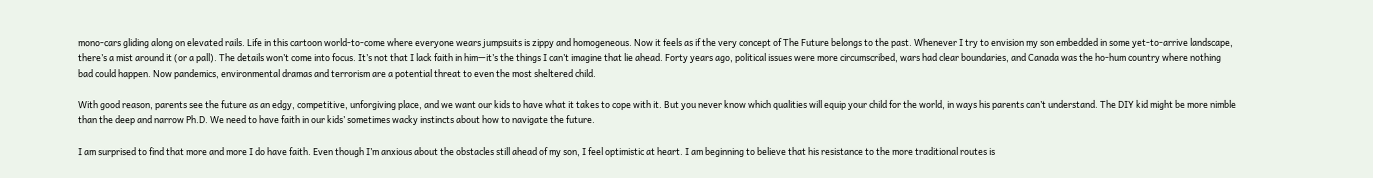mono-cars gliding along on elevated rails. Life in this cartoon world-to-come where everyone wears jumpsuits is zippy and homogeneous. Now it feels as if the very concept of The Future belongs to the past. Whenever I try to envision my son embedded in some yet-to-arrive landscape, there’s a mist around it (or a pall). The details won’t come into focus. It’s not that I lack faith in him—it’s the things I can’t imagine that lie ahead. Forty years ago, political issues were more circumscribed, wars had clear boundaries, and Canada was the ho-hum country where nothing bad could happen. Now pandemics, environmental dramas and terrorism are a potential threat to even the most sheltered child.

With good reason, parents see the future as an edgy, competitive, unforgiving place, and we want our kids to have what it takes to cope with it. But you never know which qualities will equip your child for the world, in ways his parents can’t understand. The DIY kid might be more nimble than the deep and narrow Ph.D. We need to have faith in our kids’ sometimes wacky instincts about how to navigate the future.

I am surprised to find that more and more I do have faith. Even though I’m anxious about the obstacles still ahead of my son, I feel optimistic at heart. I am beginning to believe that his resistance to the more traditional routes is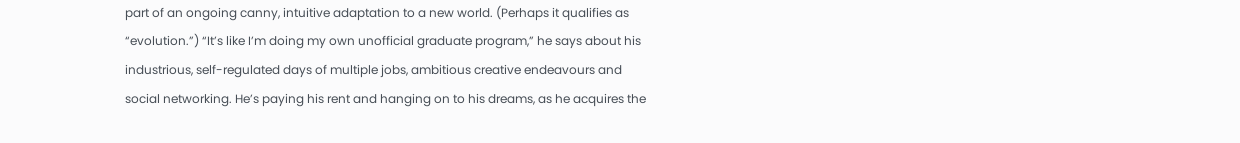part of an ongoing canny, intuitive adaptation to a new world. (Perhaps it qualifies as “evolution.”) “It’s like I’m doing my own unofficial graduate program,” he says about his industrious, self-regulated days of multiple jobs, ambitious creative endeavours and social networking. He’s paying his rent and hanging on to his dreams, as he acquires the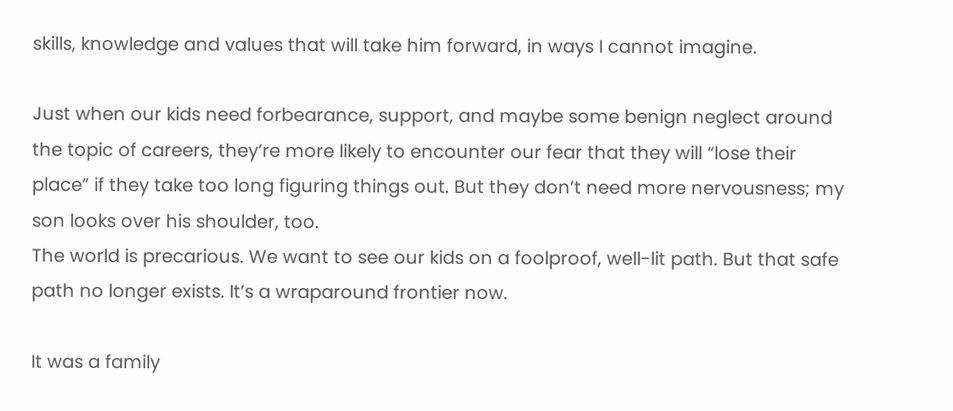skills, knowledge and values that will take him forward, in ways I cannot imagine.

Just when our kids need forbearance, support, and maybe some benign neglect around the topic of careers, they’re more likely to encounter our fear that they will “lose their place” if they take too long figuring things out. But they don’t need more nervousness; my son looks over his shoulder, too.
The world is precarious. We want to see our kids on a foolproof, well-lit path. But that safe path no longer exists. It’s a wraparound frontier now.

It was a family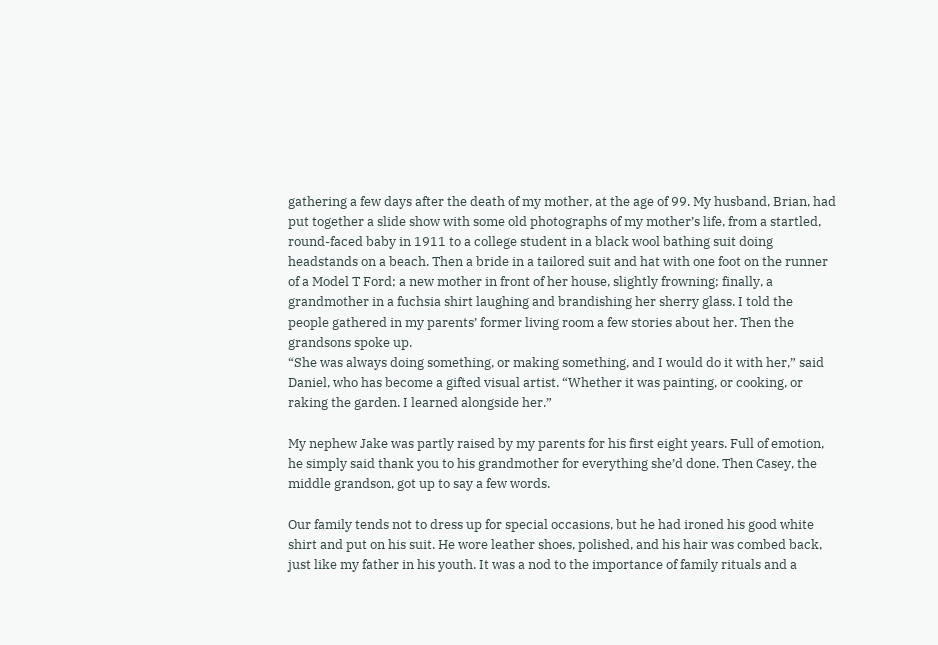gathering a few days after the death of my mother, at the age of 99. My husband, Brian, had put together a slide show with some old photographs of my mother’s life, from a startled, round-faced baby in 1911 to a college student in a black wool bathing suit doing headstands on a beach. Then a bride in a tailored suit and hat with one foot on the runner of a Model T Ford; a new mother in front of her house, slightly frowning; finally, a grandmother in a fuchsia shirt laughing and brandishing her sherry glass. I told the people gathered in my parents’ former living room a few stories about her. Then the grandsons spoke up.
“She was always doing something, or making something, and I would do it with her,” said Daniel, who has become a gifted visual artist. “Whether it was painting, or cooking, or raking the garden. I learned alongside her.”

My nephew Jake was partly raised by my parents for his first eight years. Full of emotion, he simply said thank you to his grandmother for everything she’d done. Then Casey, the middle grandson, got up to say a few words.

Our family tends not to dress up for special occasions, but he had ironed his good white shirt and put on his suit. He wore leather shoes, polished, and his hair was combed back, just like my father in his youth. It was a nod to the importance of family rituals and a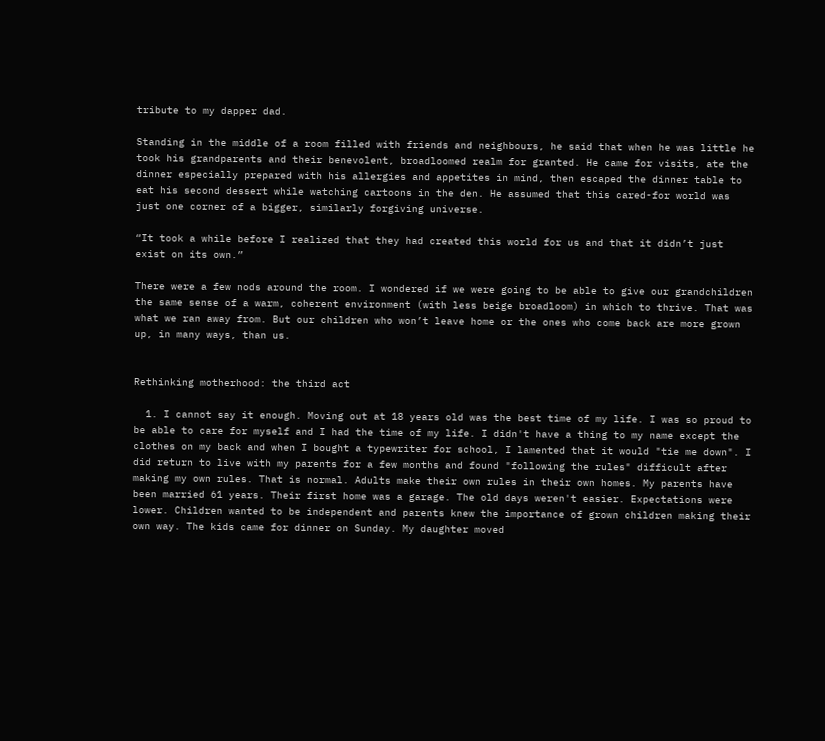tribute to my dapper dad.

Standing in the middle of a room filled with friends and neighbours, he said that when he was little he took his grandparents and their benevolent, broadloomed realm for granted. He came for visits, ate the dinner especially prepared with his allergies and appetites in mind, then escaped the dinner table to eat his second dessert while watching cartoons in the den. He assumed that this cared-for world was just one corner of a bigger, similarly forgiving universe.

“It took a while before I realized that they had created this world for us and that it didn’t just exist on its own.”

There were a few nods around the room. I wondered if we were going to be able to give our grandchildren the same sense of a warm, coherent environment (with less beige broadloom) in which to thrive. That was what we ran away from. But our children who won’t leave home or the ones who come back are more grown up, in many ways, than us.


Rethinking motherhood: the third act

  1. I cannot say it enough. Moving out at 18 years old was the best time of my life. I was so proud to be able to care for myself and I had the time of my life. I didn't have a thing to my name except the clothes on my back and when I bought a typewriter for school, I lamented that it would "tie me down". I did return to live with my parents for a few months and found "following the rules" difficult after making my own rules. That is normal. Adults make their own rules in their own homes. My parents have been married 61 years. Their first home was a garage. The old days weren't easier. Expectations were lower. Children wanted to be independent and parents knew the importance of grown children making their own way. The kids came for dinner on Sunday. My daughter moved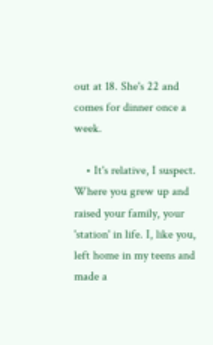out at 18. She's 22 and comes for dinner once a week.

    • It's relative, I suspect. Where you grew up and raised your family, your 'station' in life. I, like you, left home in my teens and made a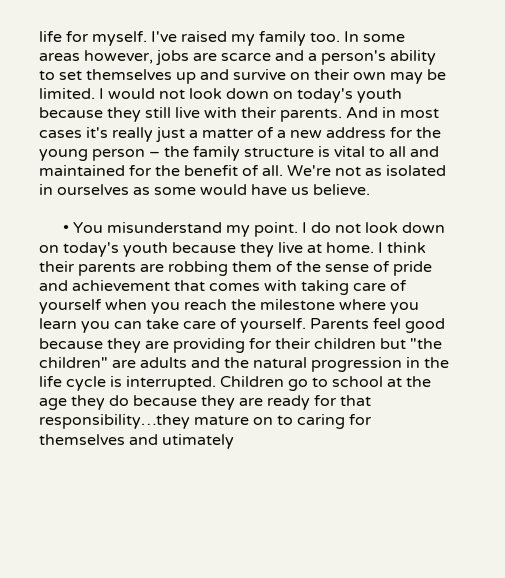life for myself. I've raised my family too. In some areas however, jobs are scarce and a person's ability to set themselves up and survive on their own may be limited. I would not look down on today's youth because they still live with their parents. And in most cases it's really just a matter of a new address for the young person – the family structure is vital to all and maintained for the benefit of all. We're not as isolated in ourselves as some would have us believe.

      • You misunderstand my point. I do not look down on today's youth because they live at home. I think their parents are robbing them of the sense of pride and achievement that comes with taking care of yourself when you reach the milestone where you learn you can take care of yourself. Parents feel good because they are providing for their children but "the children" are adults and the natural progression in the life cycle is interrupted. Children go to school at the age they do because they are ready for that responsibility…they mature on to caring for themselves and utimately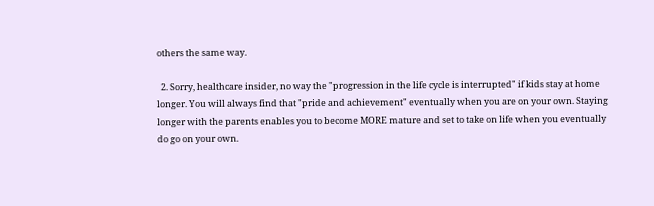others the same way.

  2. Sorry, healthcare insider, no way the "progression in the life cycle is interrupted" if kids stay at home longer. You will always find that "pride and achievement" eventually when you are on your own. Staying longer with the parents enables you to become MORE mature and set to take on life when you eventually do go on your own.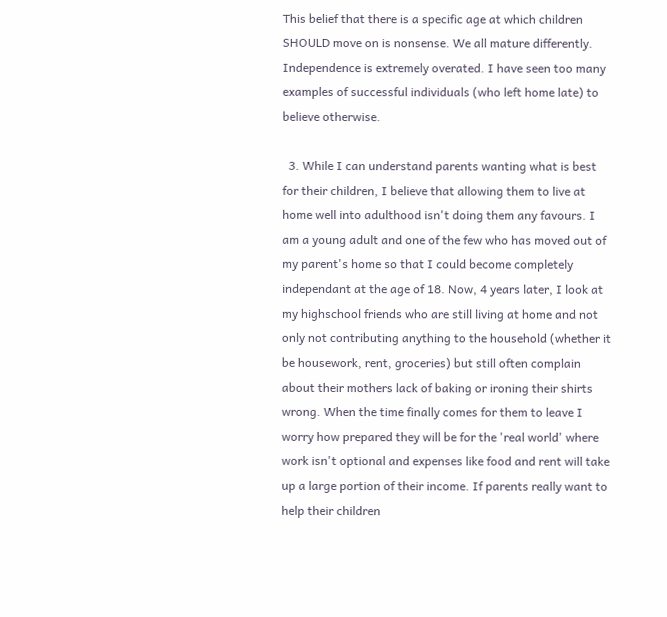This belief that there is a specific age at which children SHOULD move on is nonsense. We all mature differently. Independence is extremely overated. I have seen too many examples of successful individuals (who left home late) to believe otherwise.

  3. While I can understand parents wanting what is best for their children, I believe that allowing them to live at home well into adulthood isn't doing them any favours. I am a young adult and one of the few who has moved out of my parent's home so that I could become completely independant at the age of 18. Now, 4 years later, I look at my highschool friends who are still living at home and not only not contributing anything to the household (whether it be housework, rent, groceries) but still often complain about their mothers lack of baking or ironing their shirts wrong. When the time finally comes for them to leave I worry how prepared they will be for the 'real world' where work isn't optional and expenses like food and rent will take up a large portion of their income. If parents really want to help their children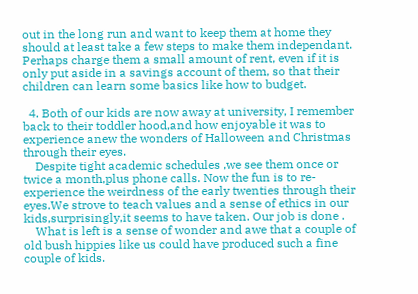out in the long run and want to keep them at home they should at least take a few steps to make them independant. Perhaps charge them a small amount of rent, even if it is only put aside in a savings account of them, so that their children can learn some basics like how to budget.

  4. Both of our kids are now away at university, I remember back to their toddler hood,and how enjoyable it was to experience anew the wonders of Halloween and Christmas through their eyes.
    Despite tight academic schedules ,we see them once or twice a month,plus phone calls. Now the fun is to re-experience the weirdness of the early twenties through their eyes.We strove to teach values and a sense of ethics in our kids,surprisingly,it seems to have taken. Our job is done .
    What is left is a sense of wonder and awe that a couple of old bush hippies like us could have produced such a fine couple of kids.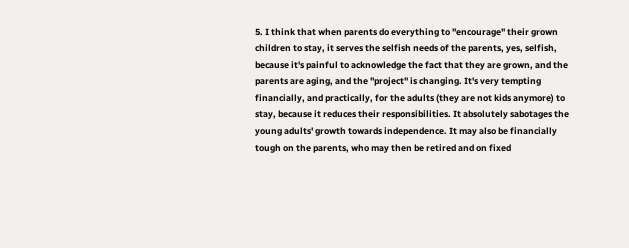5. I think that when parents do everything to "encourage" their grown children to stay, it serves the selfish needs of the parents, yes, selfish, because it's painful to acknowledge the fact that they are grown, and the parents are aging, and the "project" is changing. It's very tempting financially, and practically, for the adults (they are not kids anymore) to stay, because it reduces their responsibilities. It absolutely sabotages the young adults' growth towards independence. It may also be financially tough on the parents, who may then be retired and on fixed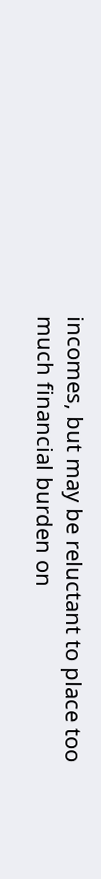incomes, but may be reluctant to place too much financial burden on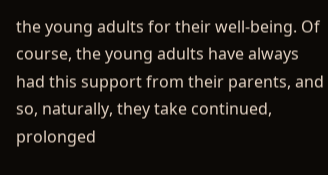the young adults for their well-being. Of course, the young adults have always had this support from their parents, and so, naturally, they take continued, prolonged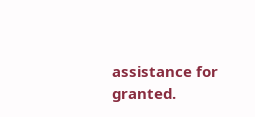assistance for granted.